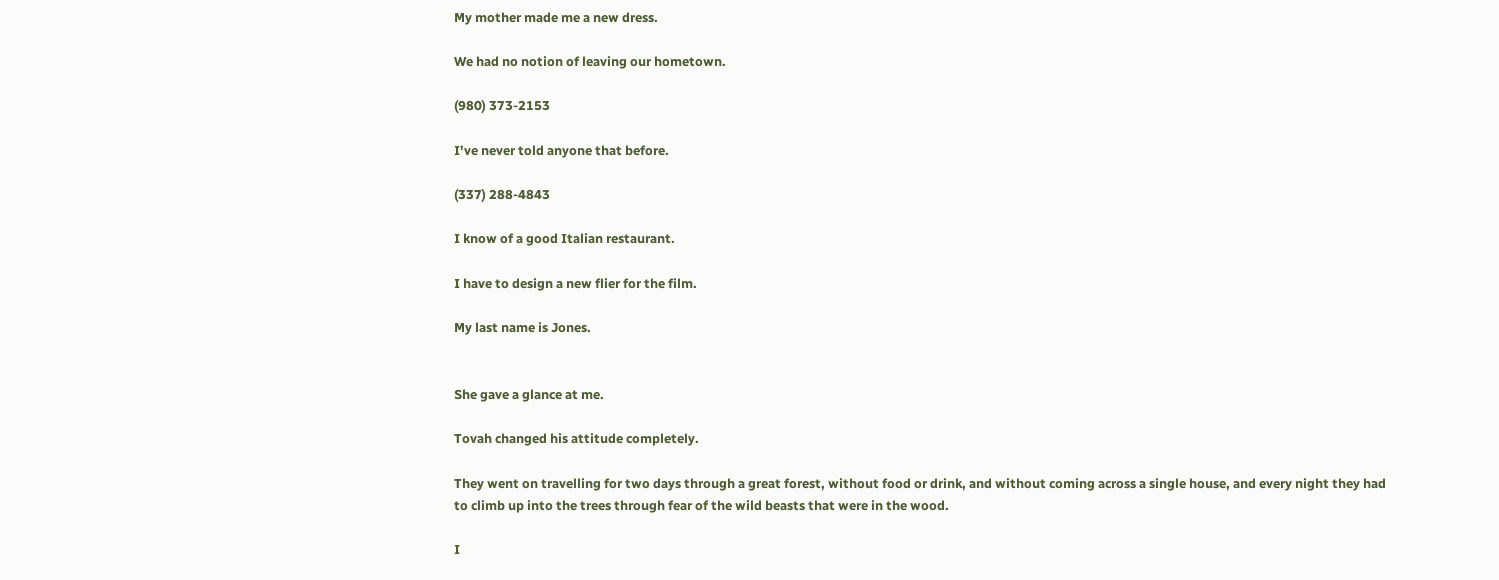My mother made me a new dress.

We had no notion of leaving our hometown.

(980) 373-2153

I've never told anyone that before.

(337) 288-4843

I know of a good Italian restaurant.

I have to design a new flier for the film.

My last name is Jones.


She gave a glance at me.

Tovah changed his attitude completely.

They went on travelling for two days through a great forest, without food or drink, and without coming across a single house, and every night they had to climb up into the trees through fear of the wild beasts that were in the wood.

I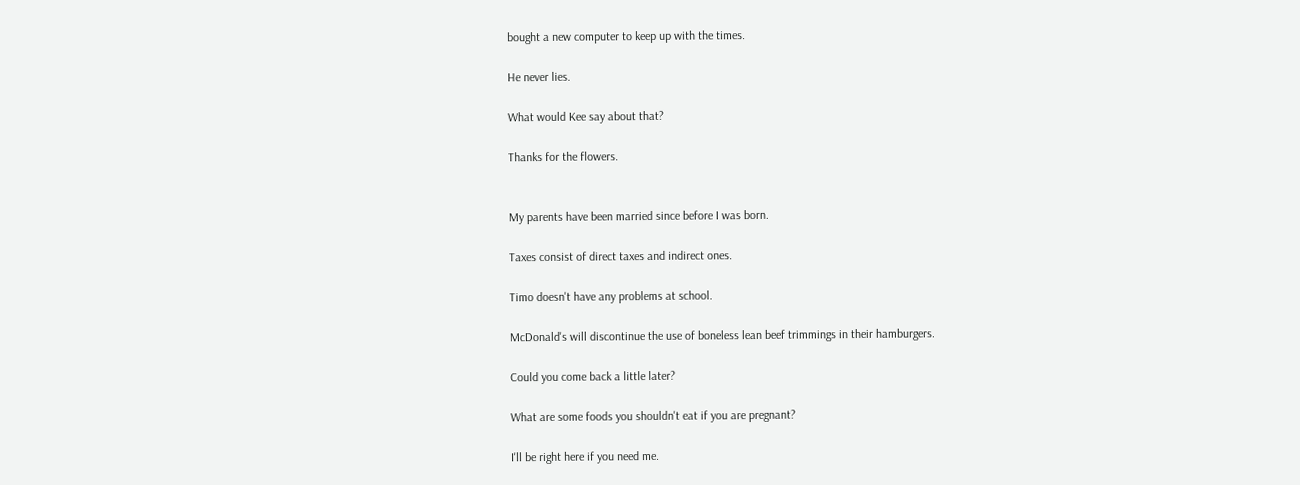bought a new computer to keep up with the times.

He never lies.

What would Kee say about that?

Thanks for the flowers.


My parents have been married since before I was born.

Taxes consist of direct taxes and indirect ones.

Timo doesn't have any problems at school.

McDonald's will discontinue the use of boneless lean beef trimmings in their hamburgers.

Could you come back a little later?

What are some foods you shouldn't eat if you are pregnant?

I'll be right here if you need me.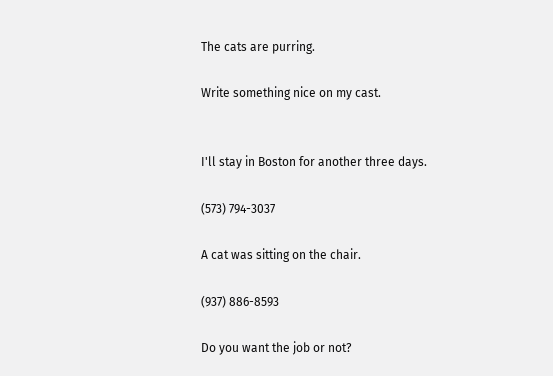The cats are purring.

Write something nice on my cast.


I'll stay in Boston for another three days.

(573) 794-3037

A cat was sitting on the chair.

(937) 886-8593

Do you want the job or not?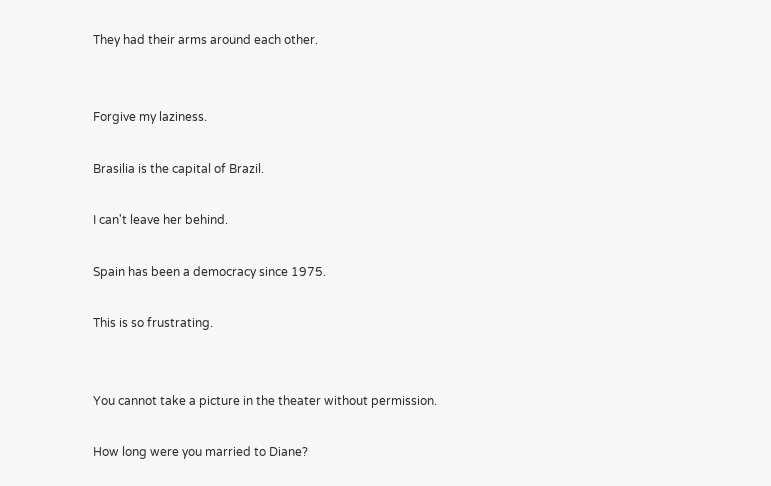They had their arms around each other.


Forgive my laziness.

Brasilia is the capital of Brazil.

I can't leave her behind.

Spain has been a democracy since 1975.

This is so frustrating.


You cannot take a picture in the theater without permission.

How long were you married to Diane?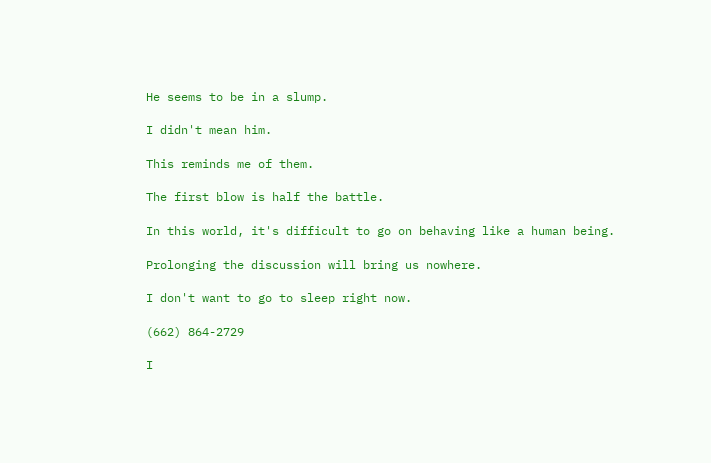He seems to be in a slump.

I didn't mean him.

This reminds me of them.

The first blow is half the battle.

In this world, it's difficult to go on behaving like a human being.

Prolonging the discussion will bring us nowhere.

I don't want to go to sleep right now.

(662) 864-2729

I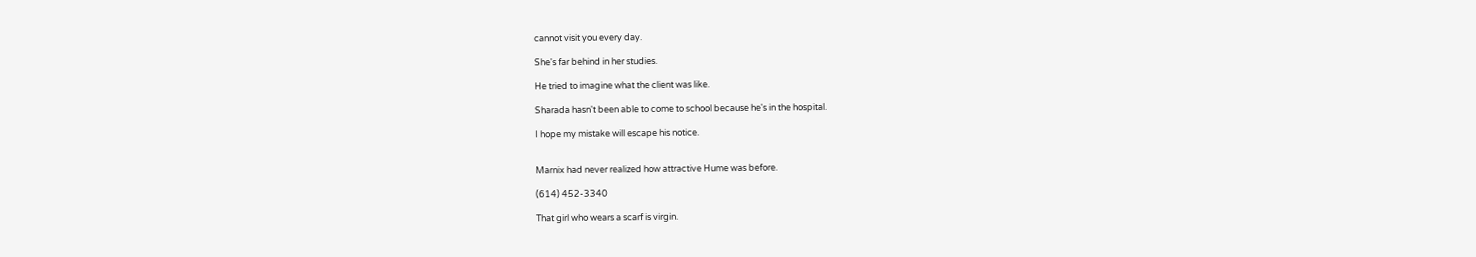cannot visit you every day.

She's far behind in her studies.

He tried to imagine what the client was like.

Sharada hasn't been able to come to school because he's in the hospital.

I hope my mistake will escape his notice.


Marnix had never realized how attractive Hume was before.

(614) 452-3340

That girl who wears a scarf is virgin.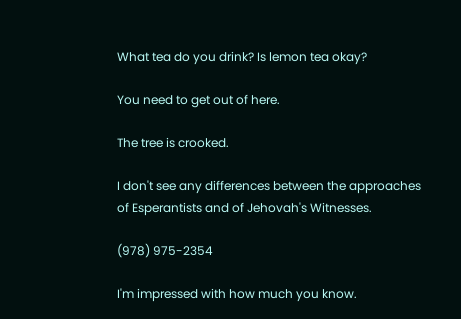What tea do you drink? Is lemon tea okay?

You need to get out of here.

The tree is crooked.

I don't see any differences between the approaches of Esperantists and of Jehovah's Witnesses.

(978) 975-2354

I'm impressed with how much you know.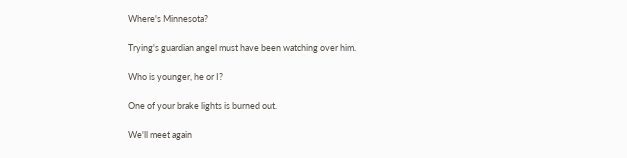Where's Minnesota?

Trying's guardian angel must have been watching over him.

Who is younger, he or I?

One of your brake lights is burned out.

We'll meet again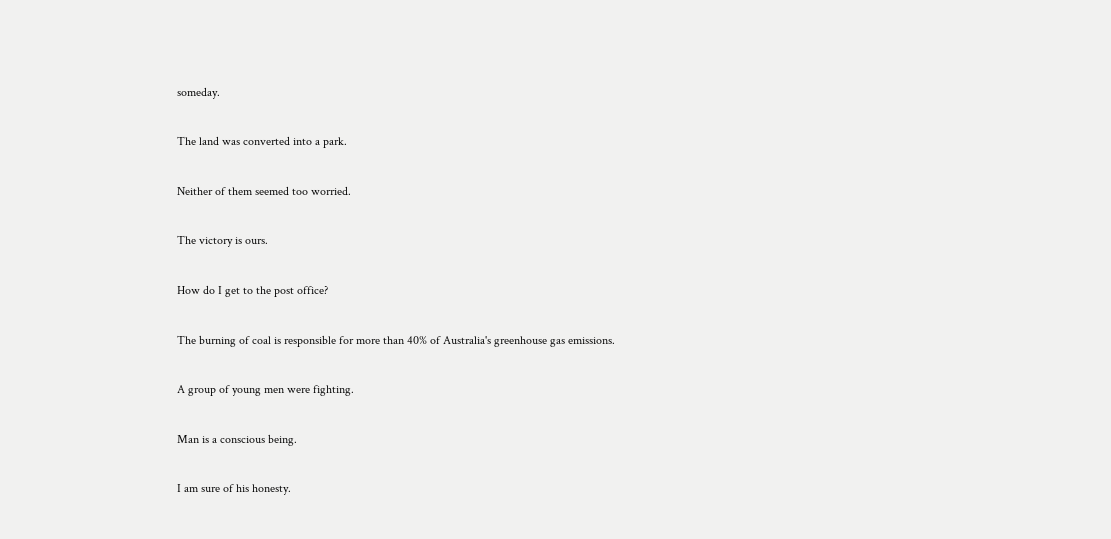someday.

The land was converted into a park.

Neither of them seemed too worried.

The victory is ours.

How do I get to the post office?

The burning of coal is responsible for more than 40% of Australia's greenhouse gas emissions.

A group of young men were fighting.

Man is a conscious being.

I am sure of his honesty.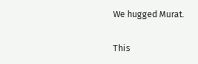We hugged Murat.

This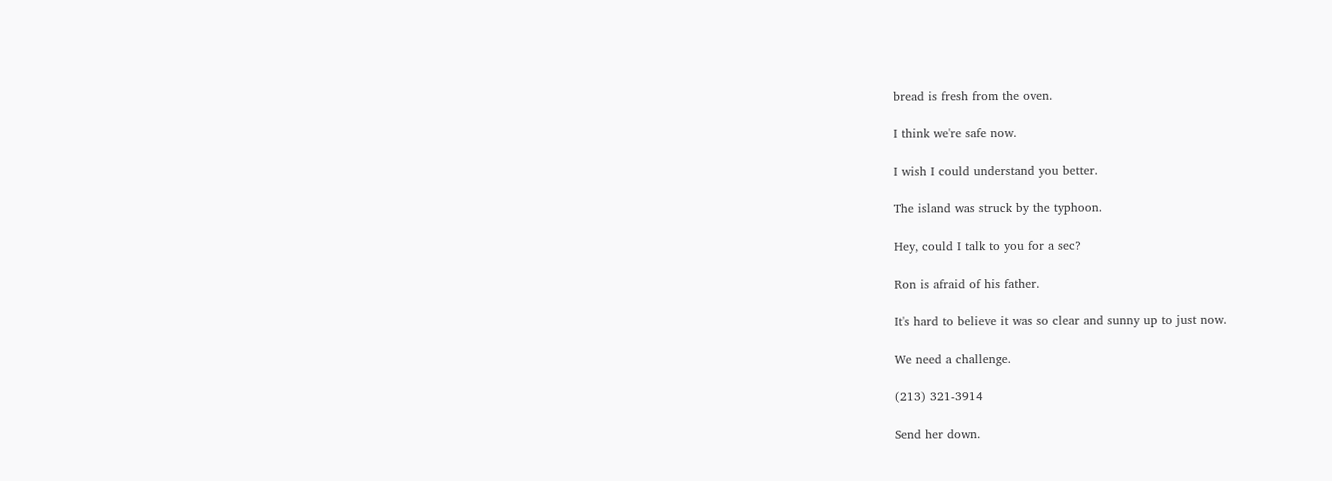bread is fresh from the oven.

I think we're safe now.

I wish I could understand you better.

The island was struck by the typhoon.

Hey, could I talk to you for a sec?

Ron is afraid of his father.

It's hard to believe it was so clear and sunny up to just now.

We need a challenge.

(213) 321-3914

Send her down.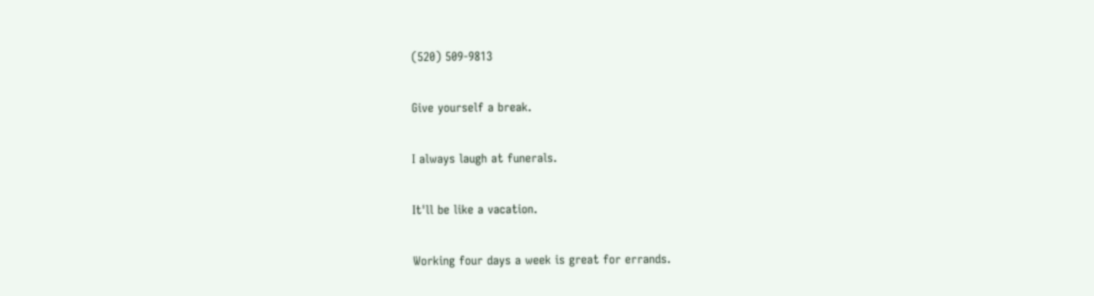(520) 509-9813

Give yourself a break.

I always laugh at funerals.

It'll be like a vacation.

Working four days a week is great for errands.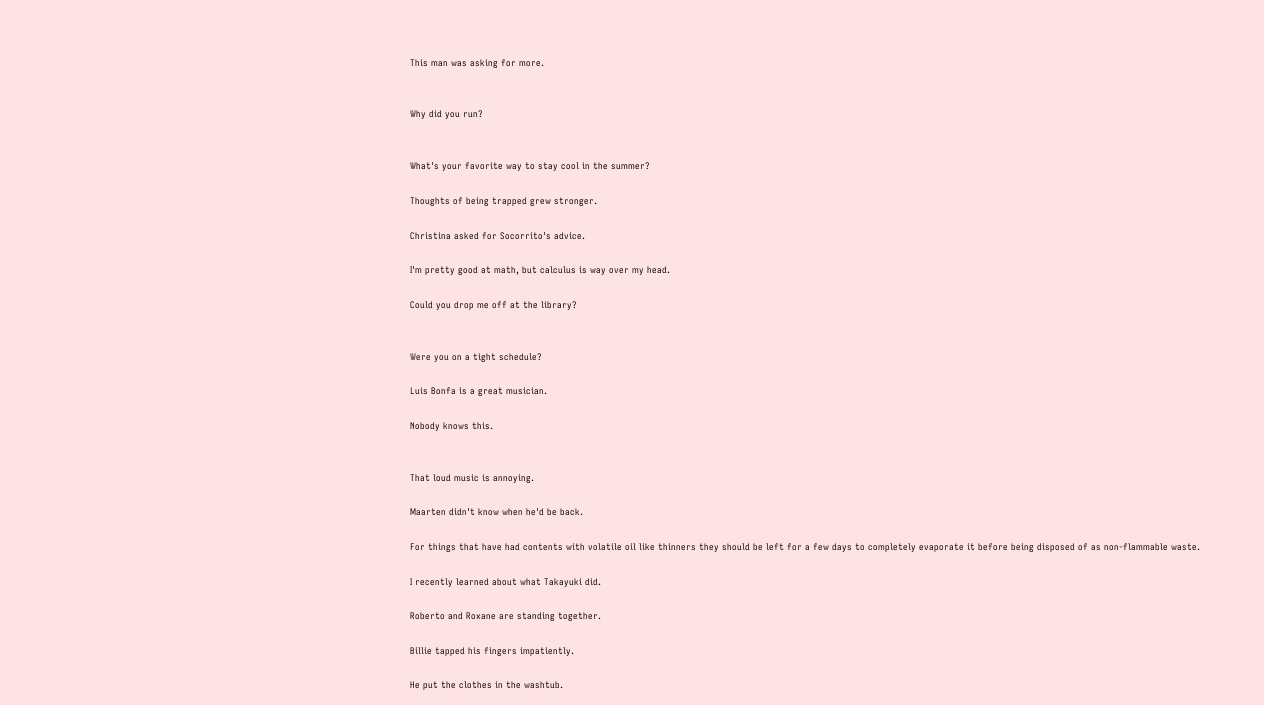This man was asking for more.


Why did you run?


What's your favorite way to stay cool in the summer?

Thoughts of being trapped grew stronger.

Christina asked for Socorrito's advice.

I'm pretty good at math, but calculus is way over my head.

Could you drop me off at the library?


Were you on a tight schedule?

Luis Bonfa is a great musician.

Nobody knows this.


That loud music is annoying.

Maarten didn't know when he'd be back.

For things that have had contents with volatile oil like thinners they should be left for a few days to completely evaporate it before being disposed of as non-flammable waste.

I recently learned about what Takayuki did.

Roberto and Roxane are standing together.

Billie tapped his fingers impatiently.

He put the clothes in the washtub.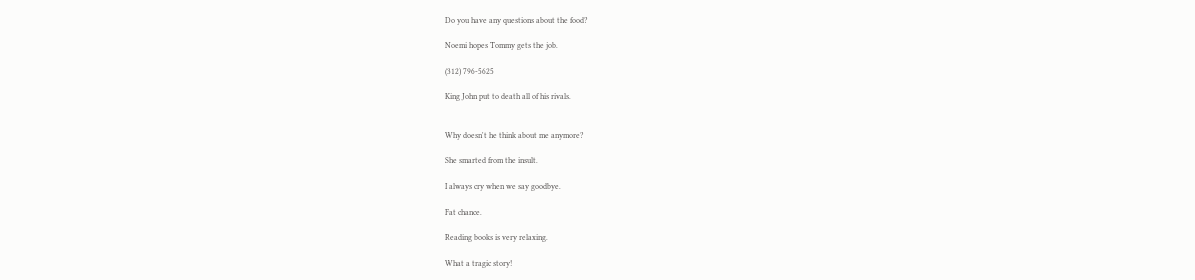Do you have any questions about the food?

Noemi hopes Tommy gets the job.

(312) 796-5625

King John put to death all of his rivals.


Why doesn't he think about me anymore?

She smarted from the insult.

I always cry when we say goodbye.

Fat chance.

Reading books is very relaxing.

What a tragic story!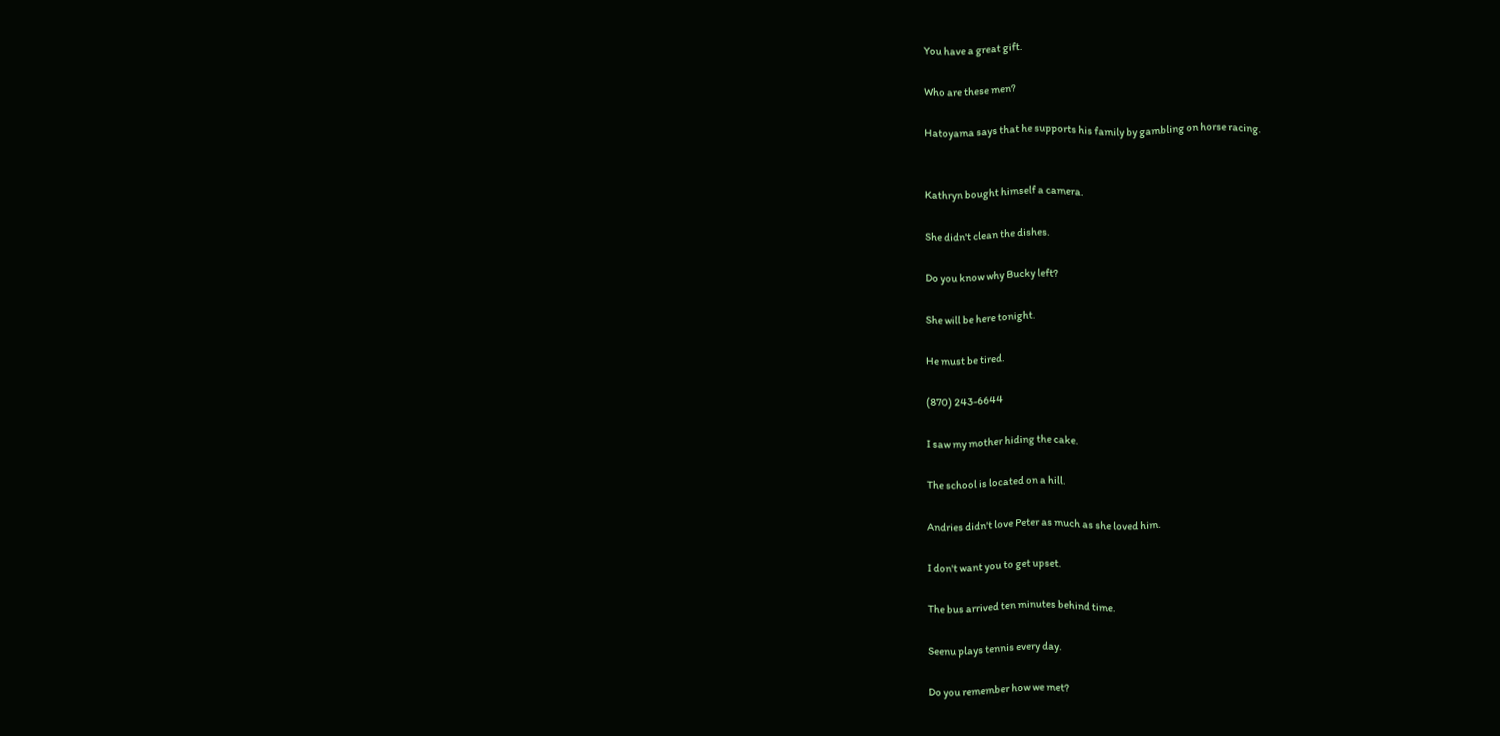You have a great gift.

Who are these men?

Hatoyama says that he supports his family by gambling on horse racing.


Kathryn bought himself a camera.

She didn't clean the dishes.

Do you know why Bucky left?

She will be here tonight.

He must be tired.

(870) 243-6644

I saw my mother hiding the cake.

The school is located on a hill.

Andries didn't love Peter as much as she loved him.

I don't want you to get upset.

The bus arrived ten minutes behind time.

Seenu plays tennis every day.

Do you remember how we met?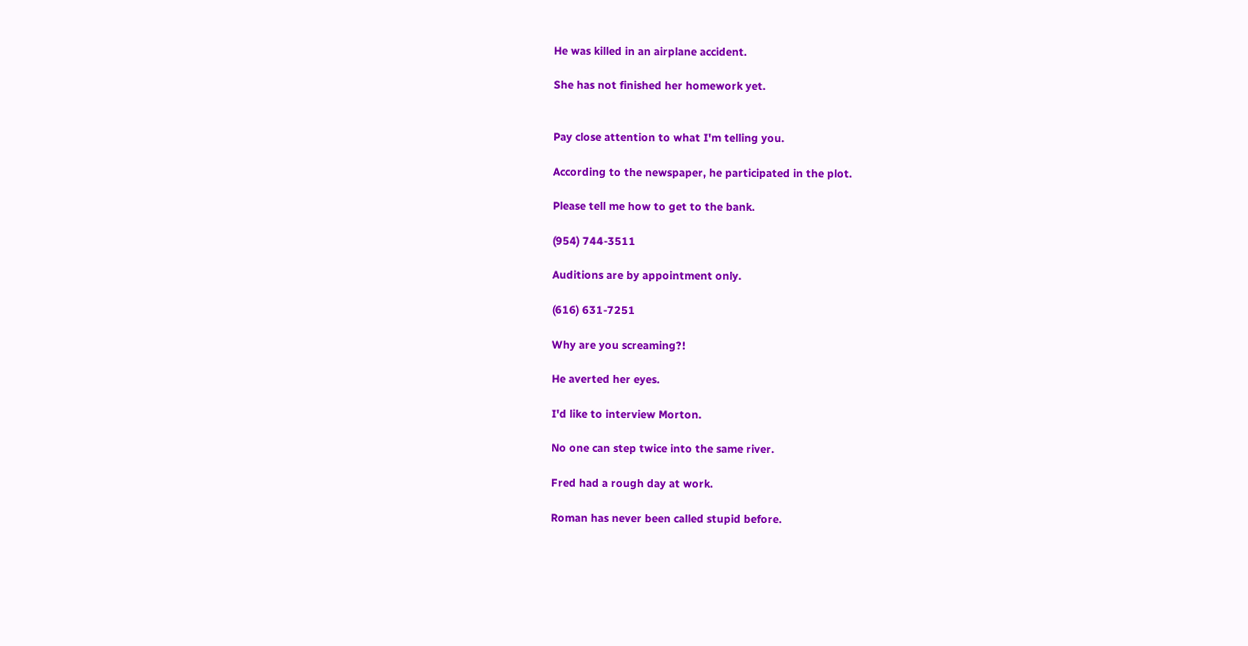He was killed in an airplane accident.

She has not finished her homework yet.


Pay close attention to what I'm telling you.

According to the newspaper, he participated in the plot.

Please tell me how to get to the bank.

(954) 744-3511

Auditions are by appointment only.

(616) 631-7251

Why are you screaming?!

He averted her eyes.

I'd like to interview Morton.

No one can step twice into the same river.

Fred had a rough day at work.

Roman has never been called stupid before.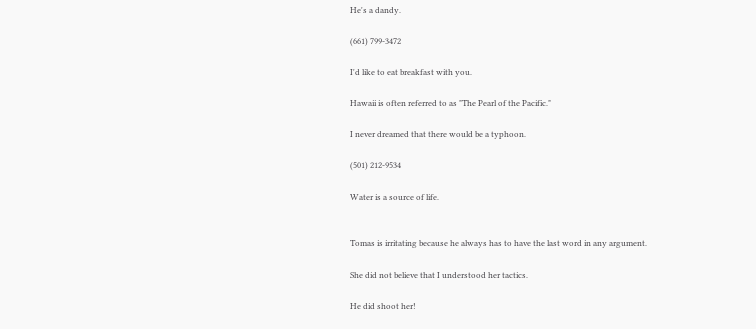He's a dandy.

(661) 799-3472

I'd like to eat breakfast with you.

Hawaii is often referred to as "The Pearl of the Pacific."

I never dreamed that there would be a typhoon.

(501) 212-9534

Water is a source of life.


Tomas is irritating because he always has to have the last word in any argument.

She did not believe that I understood her tactics.

He did shoot her!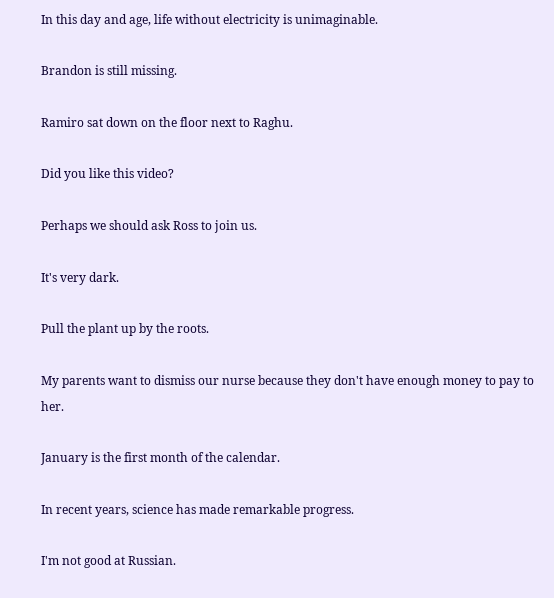In this day and age, life without electricity is unimaginable.

Brandon is still missing.

Ramiro sat down on the floor next to Raghu.

Did you like this video?

Perhaps we should ask Ross to join us.

It's very dark.

Pull the plant up by the roots.

My parents want to dismiss our nurse because they don't have enough money to pay to her.

January is the first month of the calendar.

In recent years, science has made remarkable progress.

I'm not good at Russian.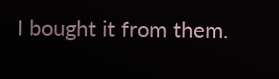I bought it from them.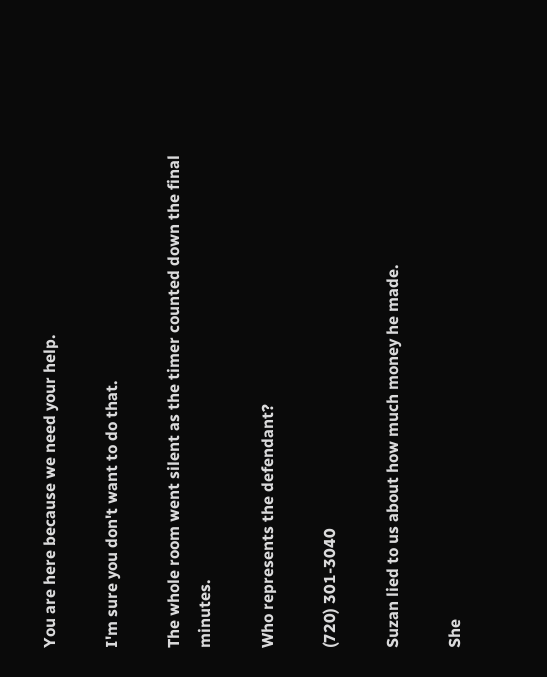You are here because we need your help.

I'm sure you don't want to do that.

The whole room went silent as the timer counted down the final minutes.

Who represents the defendant?

(720) 301-3040

Suzan lied to us about how much money he made.

She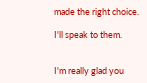made the right choice.

I'll speak to them.


I'm really glad you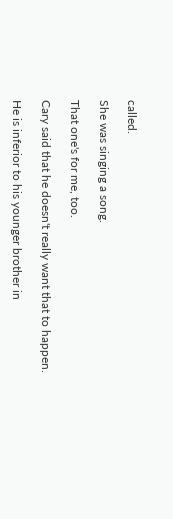called.

She was singing a song.

That one's for me, too.

Cary said that he doesn't really want that to happen.

He is inferior to his younger brother in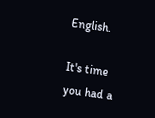English.

It's time you had a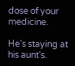dose of your medicine.

He's staying at his aunt's.